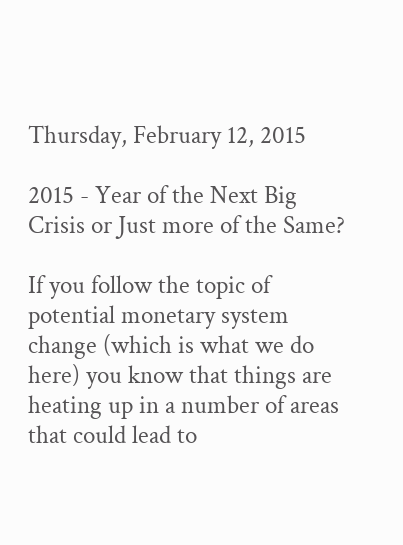Thursday, February 12, 2015

2015 - Year of the Next Big Crisis or Just more of the Same?

If you follow the topic of potential monetary system change (which is what we do here) you know that things are heating up in a number of areas that could lead to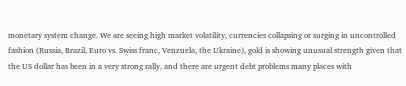monetary system change. We are seeing high market volatility, currencies collapsing or surging in uncontrolled fashion (Russia, Brazil, Euro vs. Swiss franc, Venzuela, the Ukraine), gold is showing unusual strength given that the US dollar has been in a very strong rally, and there are urgent debt problems many places with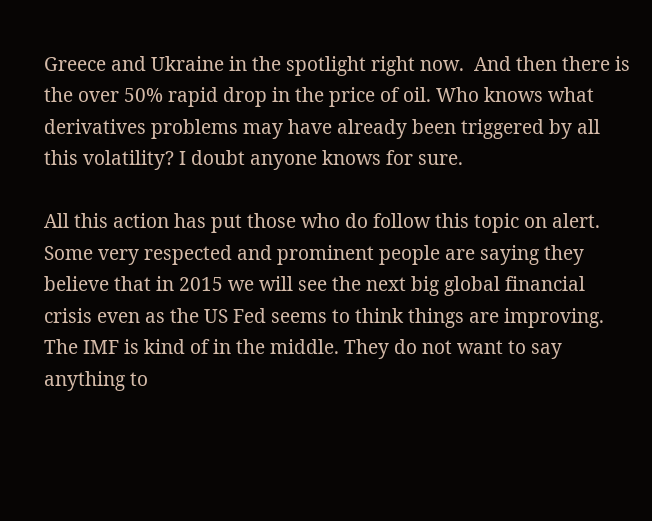Greece and Ukraine in the spotlight right now.  And then there is the over 50% rapid drop in the price of oil. Who knows what derivatives problems may have already been triggered by all this volatility? I doubt anyone knows for sure.

All this action has put those who do follow this topic on alert. Some very respected and prominent people are saying they believe that in 2015 we will see the next big global financial crisis even as the US Fed seems to think things are improving. The IMF is kind of in the middle. They do not want to say anything to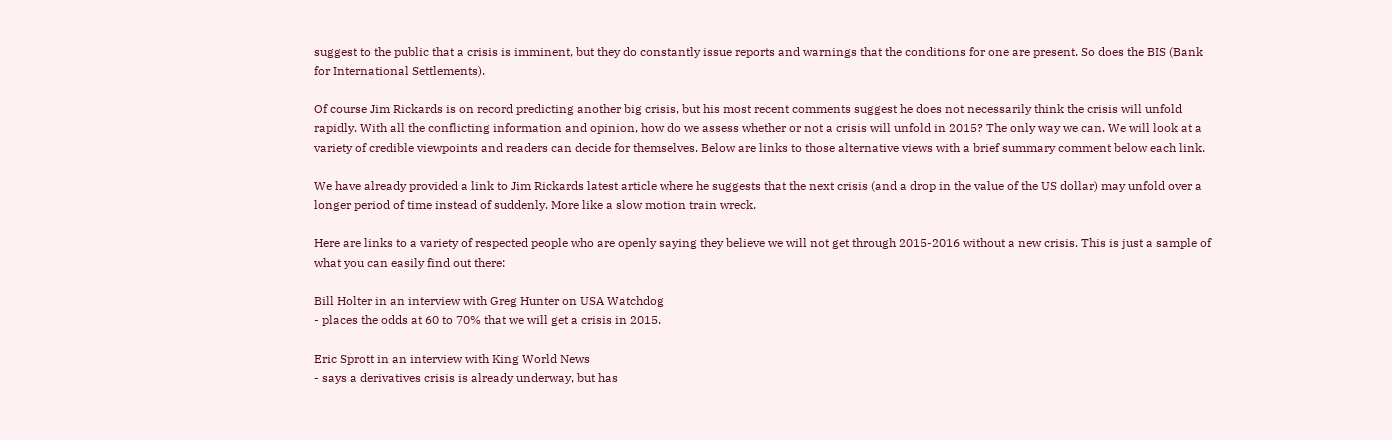suggest to the public that a crisis is imminent, but they do constantly issue reports and warnings that the conditions for one are present. So does the BIS (Bank for International Settlements).

Of course Jim Rickards is on record predicting another big crisis, but his most recent comments suggest he does not necessarily think the crisis will unfold rapidly. With all the conflicting information and opinion, how do we assess whether or not a crisis will unfold in 2015? The only way we can. We will look at a variety of credible viewpoints and readers can decide for themselves. Below are links to those alternative views with a brief summary comment below each link.

We have already provided a link to Jim Rickards latest article where he suggests that the next crisis (and a drop in the value of the US dollar) may unfold over a longer period of time instead of suddenly. More like a slow motion train wreck.

Here are links to a variety of respected people who are openly saying they believe we will not get through 2015-2016 without a new crisis. This is just a sample of what you can easily find out there:

Bill Holter in an interview with Greg Hunter on USA Watchdog
- places the odds at 60 to 70% that we will get a crisis in 2015.

Eric Sprott in an interview with King World News
- says a derivatives crisis is already underway, but has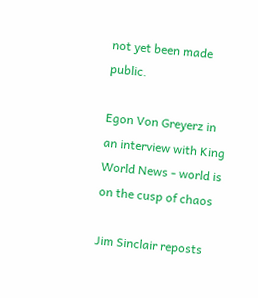not yet been made public.

Egon Von Greyerz in an interview with King World News - world is on the cusp of chaos

Jim Sinclair reposts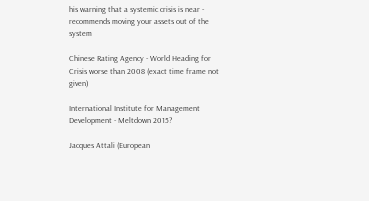his warning that a systemic crisis is near - recommends moving your assets out of the system

Chinese Rating Agency - World Heading for Crisis worse than 2008 (exact time frame not given)

International Institute for Management Development - Meltdown 2015?

Jacques Attali (European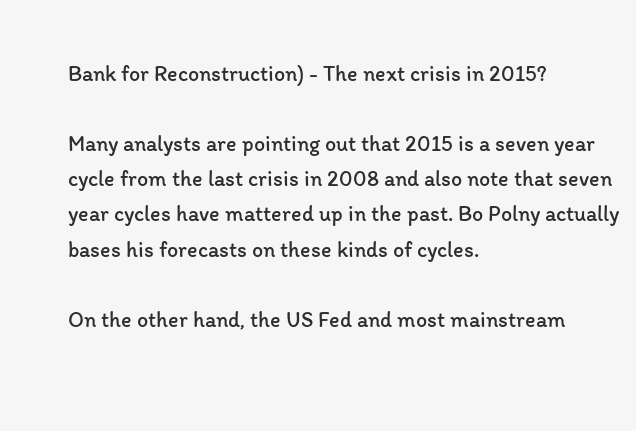Bank for Reconstruction) - The next crisis in 2015?

Many analysts are pointing out that 2015 is a seven year cycle from the last crisis in 2008 and also note that seven year cycles have mattered up in the past. Bo Polny actually bases his forecasts on these kinds of cycles.

On the other hand, the US Fed and most mainstream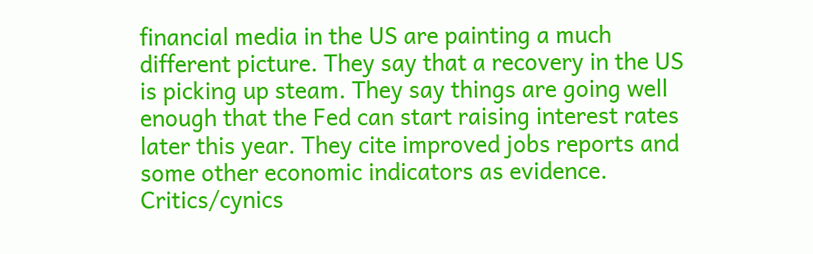financial media in the US are painting a much different picture. They say that a recovery in the US is picking up steam. They say things are going well enough that the Fed can start raising interest rates later this year. They cite improved jobs reports and some other economic indicators as evidence. Critics/cynics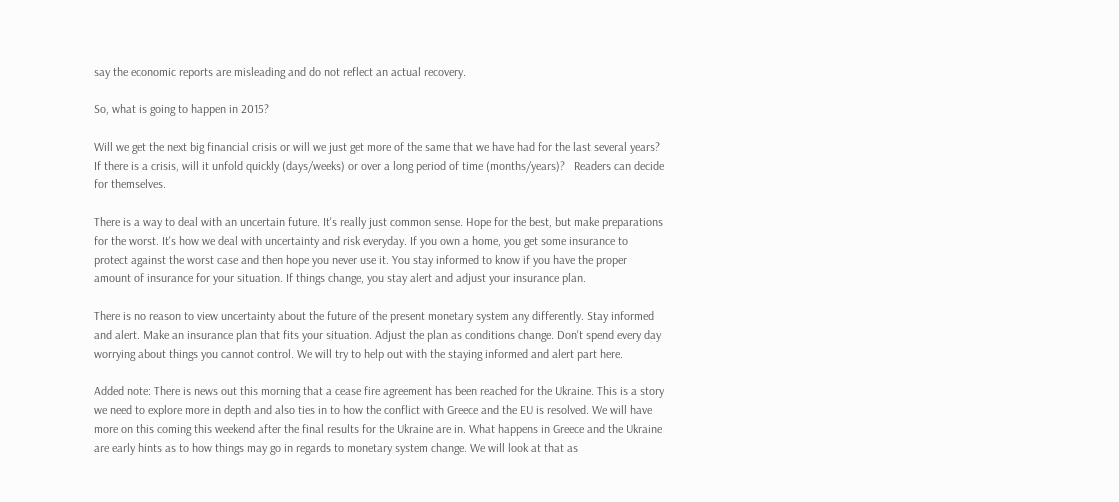say the economic reports are misleading and do not reflect an actual recovery.

So, what is going to happen in 2015?

Will we get the next big financial crisis or will we just get more of the same that we have had for the last several years? If there is a crisis, will it unfold quickly (days/weeks) or over a long period of time (months/years)?   Readers can decide for themselves.

There is a way to deal with an uncertain future. It's really just common sense. Hope for the best, but make preparations for the worst. It's how we deal with uncertainty and risk everyday. If you own a home, you get some insurance to protect against the worst case and then hope you never use it. You stay informed to know if you have the proper amount of insurance for your situation. If things change, you stay alert and adjust your insurance plan.

There is no reason to view uncertainty about the future of the present monetary system any differently. Stay informed and alert. Make an insurance plan that fits your situation. Adjust the plan as conditions change. Don't spend every day worrying about things you cannot control. We will try to help out with the staying informed and alert part here.

Added note: There is news out this morning that a cease fire agreement has been reached for the Ukraine. This is a story we need to explore more in depth and also ties in to how the conflict with Greece and the EU is resolved. We will have more on this coming this weekend after the final results for the Ukraine are in. What happens in Greece and the Ukraine are early hints as to how things may go in regards to monetary system change. We will look at that as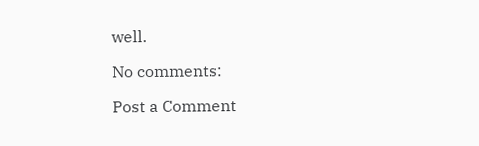well.

No comments:

Post a Comment